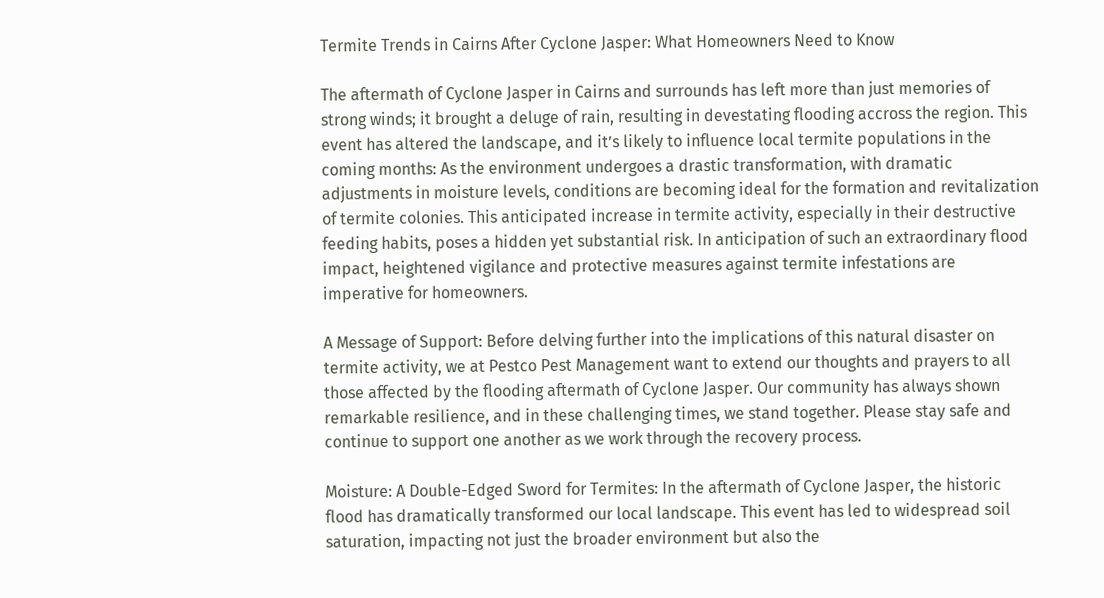Termite Trends in Cairns After Cyclone Jasper: What Homeowners Need to Know

The aftermath of Cyclone Jasper in Cairns and surrounds has left more than just memories of strong winds; it brought a deluge of rain, resulting in devestating flooding accross the region. This event has altered the landscape, and it’s likely to influence local termite populations in the coming months: As the environment undergoes a drastic transformation, with dramatic adjustments in moisture levels, conditions are becoming ideal for the formation and revitalization of termite colonies. This anticipated increase in termite activity, especially in their destructive feeding habits, poses a hidden yet substantial risk. In anticipation of such an extraordinary flood impact, heightened vigilance and protective measures against termite infestations are imperative for homeowners.

A Message of Support: Before delving further into the implications of this natural disaster on termite activity, we at Pestco Pest Management want to extend our thoughts and prayers to all those affected by the flooding aftermath of Cyclone Jasper. Our community has always shown remarkable resilience, and in these challenging times, we stand together. Please stay safe and continue to support one another as we work through the recovery process.

Moisture: A Double-Edged Sword for Termites: In the aftermath of Cyclone Jasper, the historic flood has dramatically transformed our local landscape. This event has led to widespread soil saturation, impacting not just the broader environment but also the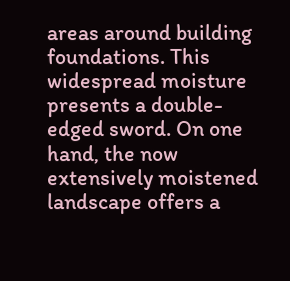areas around building foundations. This widespread moisture presents a double-edged sword. On one hand, the now extensively moistened landscape offers a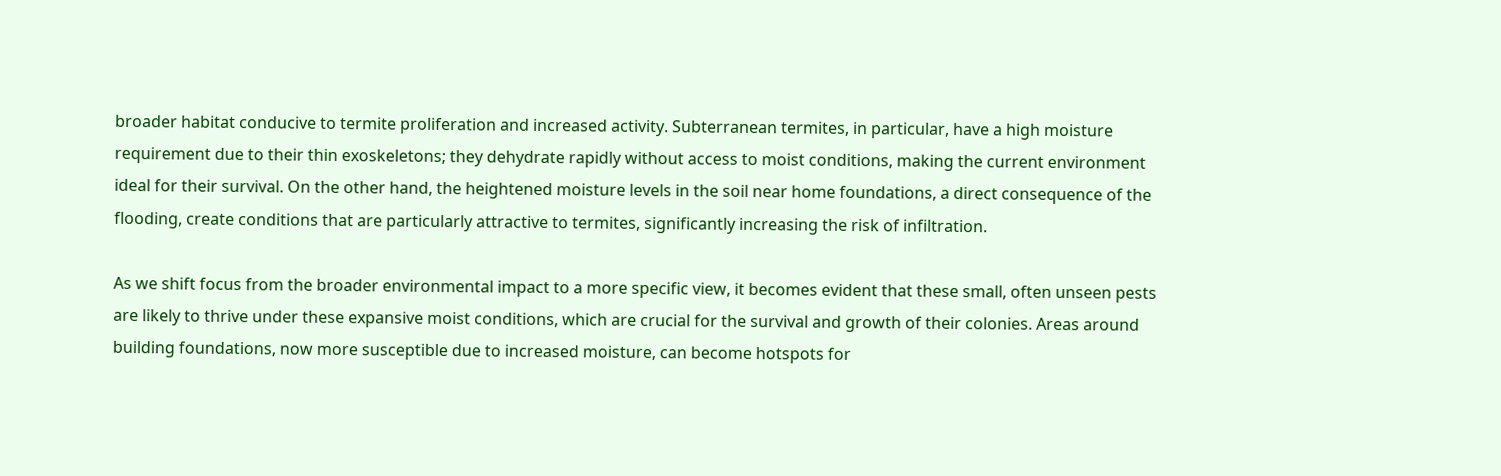broader habitat conducive to termite proliferation and increased activity. Subterranean termites, in particular, have a high moisture requirement due to their thin exoskeletons; they dehydrate rapidly without access to moist conditions, making the current environment ideal for their survival. On the other hand, the heightened moisture levels in the soil near home foundations, a direct consequence of the flooding, create conditions that are particularly attractive to termites, significantly increasing the risk of infiltration.

As we shift focus from the broader environmental impact to a more specific view, it becomes evident that these small, often unseen pests are likely to thrive under these expansive moist conditions, which are crucial for the survival and growth of their colonies. Areas around building foundations, now more susceptible due to increased moisture, can become hotspots for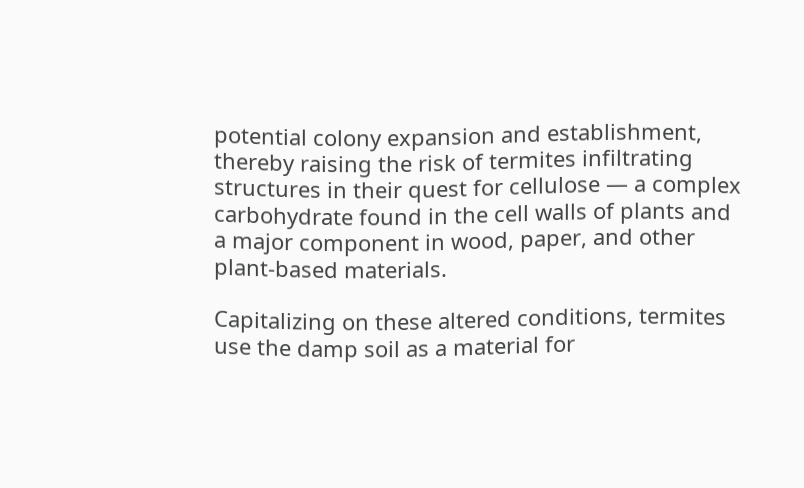potential colony expansion and establishment, thereby raising the risk of termites infiltrating structures in their quest for cellulose — a complex carbohydrate found in the cell walls of plants and a major component in wood, paper, and other plant-based materials.

Capitalizing on these altered conditions, termites use the damp soil as a material for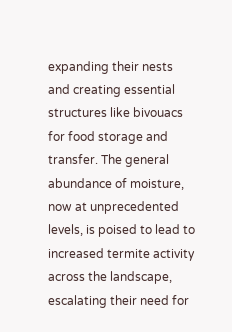expanding their nests and creating essential structures like bivouacs for food storage and transfer. The general abundance of moisture, now at unprecedented levels, is poised to lead to increased termite activity across the landscape, escalating their need for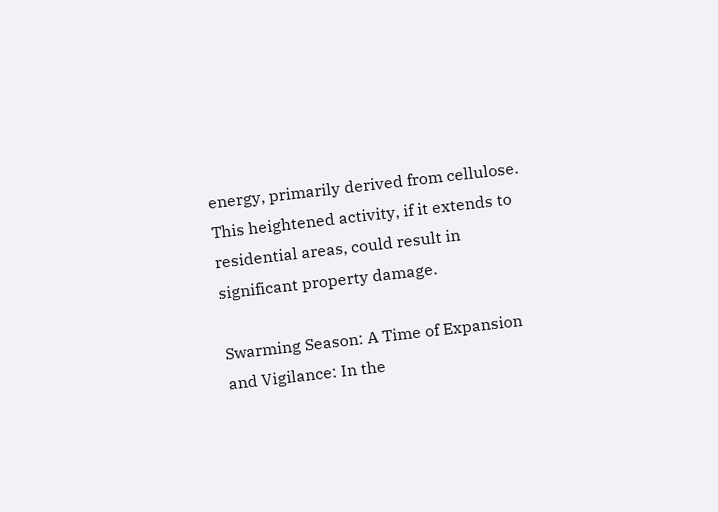energy, primarily derived from cellulose. This heightened activity, if it extends to residential areas, could result in significant property damage.

Swarming Season: A Time of Expansion and Vigilance: In the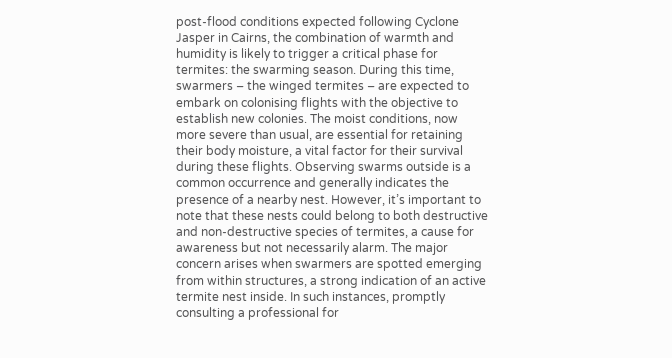post-flood conditions expected following Cyclone Jasper in Cairns, the combination of warmth and humidity is likely to trigger a critical phase for termites: the swarming season. During this time, swarmers – the winged termites – are expected to embark on colonising flights with the objective to establish new colonies. The moist conditions, now more severe than usual, are essential for retaining their body moisture, a vital factor for their survival during these flights. Observing swarms outside is a common occurrence and generally indicates the presence of a nearby nest. However, it’s important to note that these nests could belong to both destructive and non-destructive species of termites, a cause for awareness but not necessarily alarm. The major concern arises when swarmers are spotted emerging from within structures, a strong indication of an active termite nest inside. In such instances, promptly consulting a professional for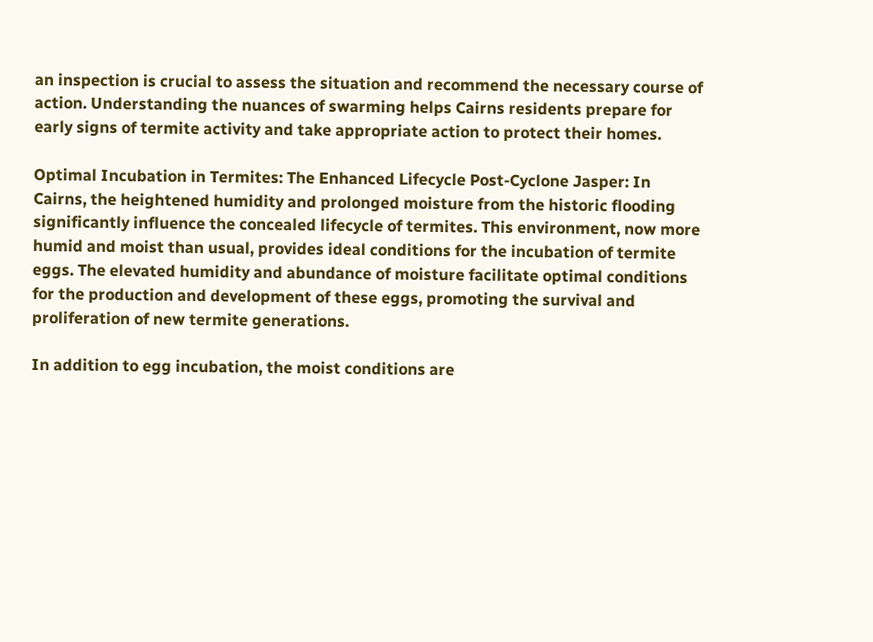an inspection is crucial to assess the situation and recommend the necessary course of action. Understanding the nuances of swarming helps Cairns residents prepare for early signs of termite activity and take appropriate action to protect their homes.

Optimal Incubation in Termites: The Enhanced Lifecycle Post-Cyclone Jasper: In Cairns, the heightened humidity and prolonged moisture from the historic flooding significantly influence the concealed lifecycle of termites. This environment, now more humid and moist than usual, provides ideal conditions for the incubation of termite eggs. The elevated humidity and abundance of moisture facilitate optimal conditions for the production and development of these eggs, promoting the survival and proliferation of new termite generations.

In addition to egg incubation, the moist conditions are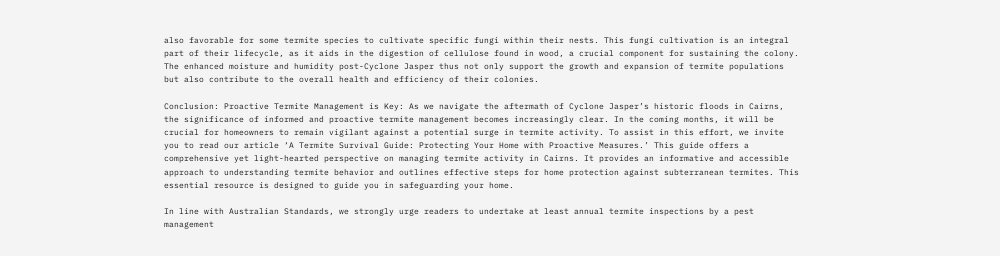also favorable for some termite species to cultivate specific fungi within their nests. This fungi cultivation is an integral part of their lifecycle, as it aids in the digestion of cellulose found in wood, a crucial component for sustaining the colony. The enhanced moisture and humidity post-Cyclone Jasper thus not only support the growth and expansion of termite populations but also contribute to the overall health and efficiency of their colonies.

Conclusion: Proactive Termite Management is Key: As we navigate the aftermath of Cyclone Jasper’s historic floods in Cairns, the significance of informed and proactive termite management becomes increasingly clear. In the coming months, it will be crucial for homeowners to remain vigilant against a potential surge in termite activity. To assist in this effort, we invite you to read our article ‘A Termite Survival Guide: Protecting Your Home with Proactive Measures.’ This guide offers a comprehensive yet light-hearted perspective on managing termite activity in Cairns. It provides an informative and accessible approach to understanding termite behavior and outlines effective steps for home protection against subterranean termites. This essential resource is designed to guide you in safeguarding your home.

In line with Australian Standards, we strongly urge readers to undertake at least annual termite inspections by a pest management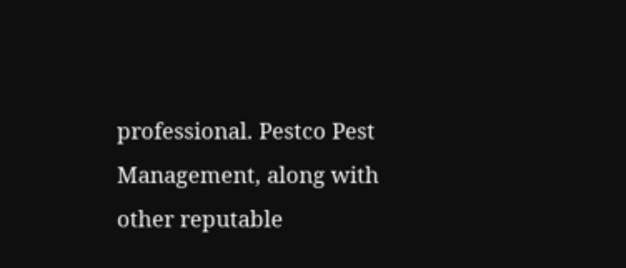professional. Pestco Pest Management, along with other reputable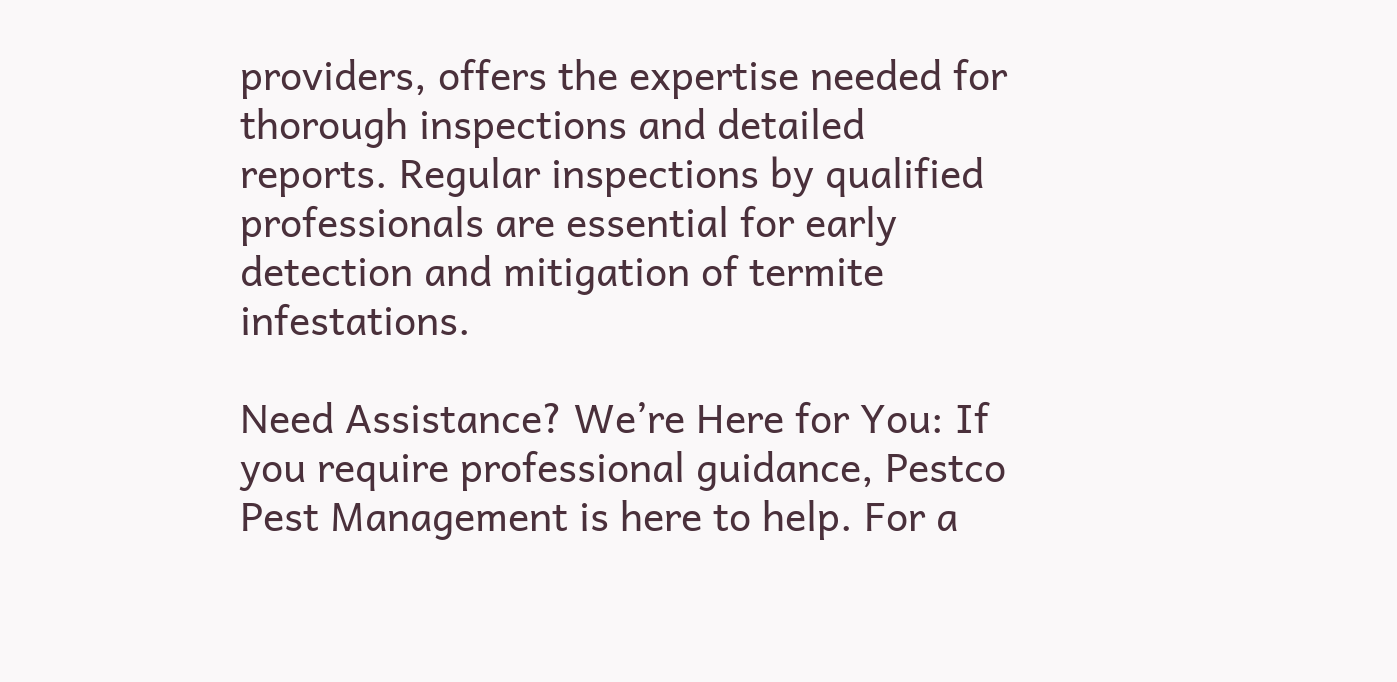providers, offers the expertise needed for thorough inspections and detailed reports. Regular inspections by qualified professionals are essential for early detection and mitigation of termite infestations.

Need Assistance? We’re Here for You: If you require professional guidance, Pestco Pest Management is here to help. For a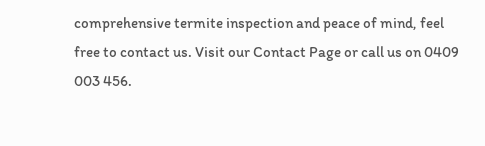comprehensive termite inspection and peace of mind, feel free to contact us. Visit our Contact Page or call us on 0409 003 456.